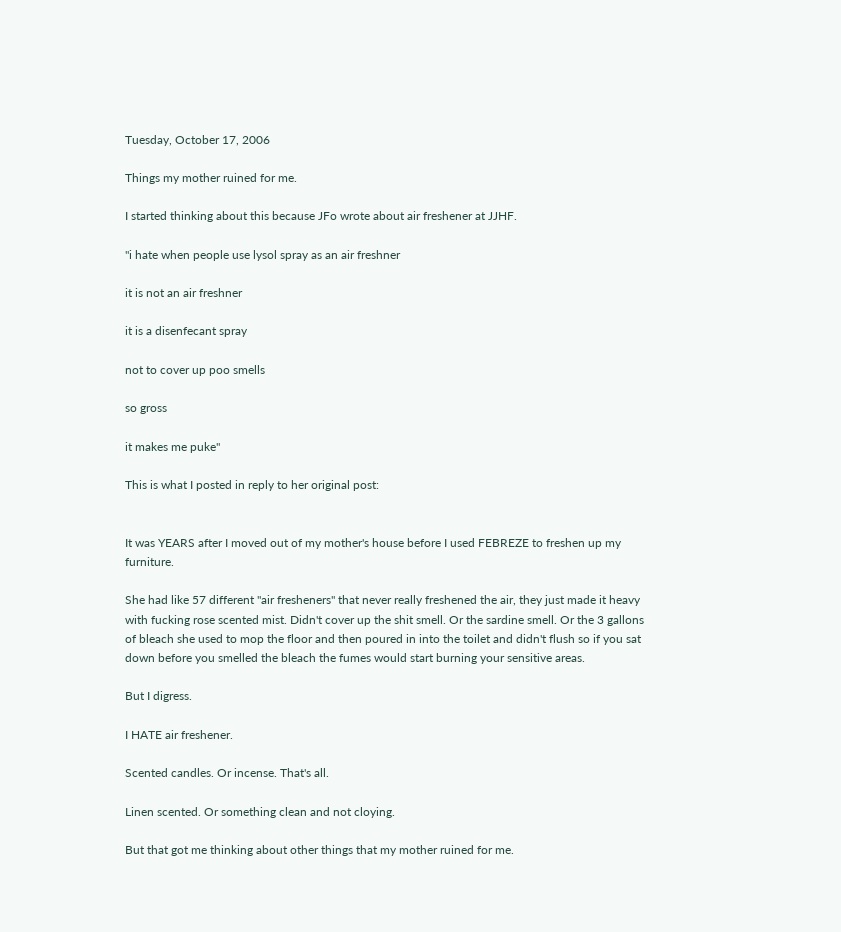Tuesday, October 17, 2006

Things my mother ruined for me.

I started thinking about this because JFo wrote about air freshener at JJHF.

"i hate when people use lysol spray as an air freshner

it is not an air freshner

it is a disenfecant spray

not to cover up poo smells

so gross

it makes me puke"

This is what I posted in reply to her original post:


It was YEARS after I moved out of my mother's house before I used FEBREZE to freshen up my furniture.

She had like 57 different "air fresheners" that never really freshened the air, they just made it heavy with fucking rose scented mist. Didn't cover up the shit smell. Or the sardine smell. Or the 3 gallons of bleach she used to mop the floor and then poured in into the toilet and didn't flush so if you sat down before you smelled the bleach the fumes would start burning your sensitive areas.

But I digress.

I HATE air freshener.

Scented candles. Or incense. That's all.

Linen scented. Or something clean and not cloying.

But that got me thinking about other things that my mother ruined for me.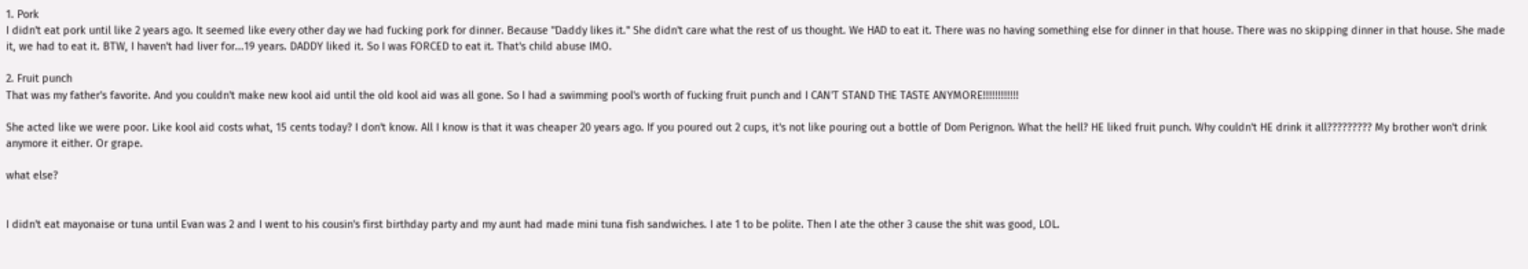1. Pork
I didn't eat pork until like 2 years ago. It seemed like every other day we had fucking pork for dinner. Because "Daddy likes it." She didn't care what the rest of us thought. We HAD to eat it. There was no having something else for dinner in that house. There was no skipping dinner in that house. She made it, we had to eat it. BTW, I haven't had liver for...19 years. DADDY liked it. So I was FORCED to eat it. That's child abuse IMO.

2. Fruit punch
That was my father's favorite. And you couldn't make new kool aid until the old kool aid was all gone. So I had a swimming pool's worth of fucking fruit punch and I CAN'T STAND THE TASTE ANYMORE!!!!!!!!!!!!

She acted like we were poor. Like kool aid costs what, 15 cents today? I don't know. All I know is that it was cheaper 20 years ago. If you poured out 2 cups, it's not like pouring out a bottle of Dom Perignon. What the hell? HE liked fruit punch. Why couldn't HE drink it all????????? My brother won't drink anymore it either. Or grape.

what else?


I didn't eat mayonaise or tuna until Evan was 2 and I went to his cousin's first birthday party and my aunt had made mini tuna fish sandwiches. I ate 1 to be polite. Then I ate the other 3 cause the shit was good, LOL.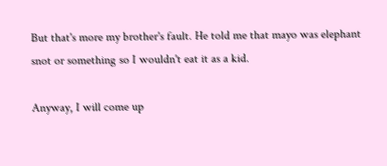But that's more my brother's fault. He told me that mayo was elephant snot or something so I wouldn't eat it as a kid.

Anyway, I will come up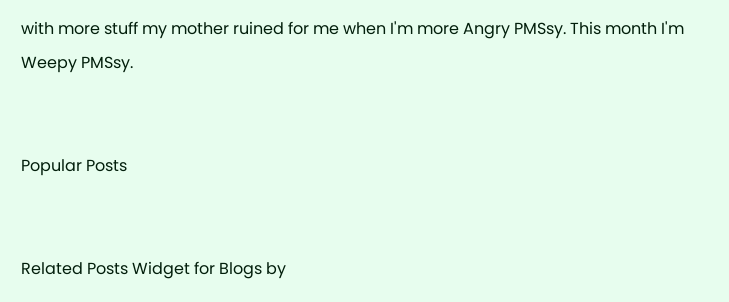with more stuff my mother ruined for me when I'm more Angry PMSsy. This month I'm Weepy PMSsy.


Popular Posts


Related Posts Widget for Blogs by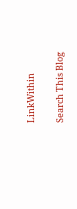LinkWithin

Search This Blog